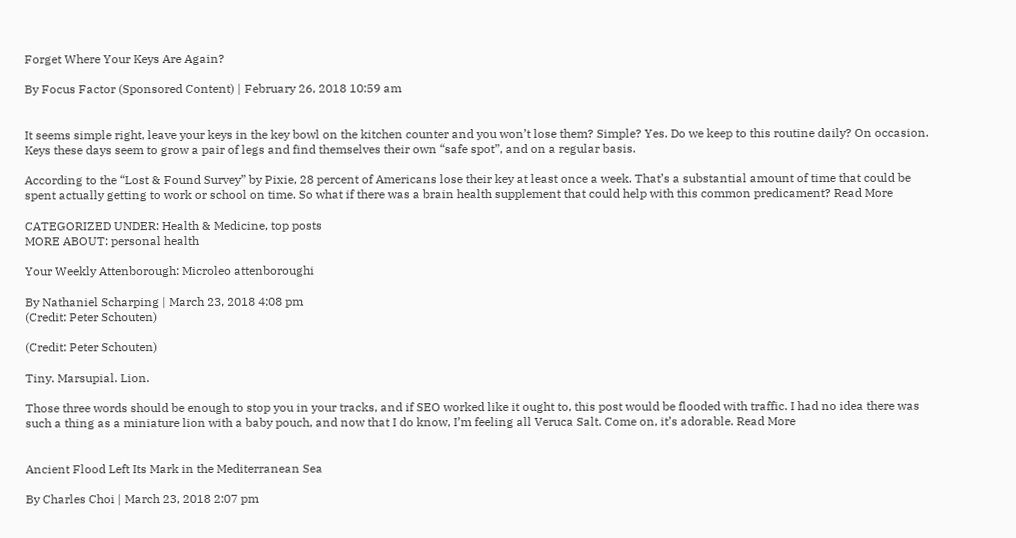Forget Where Your Keys Are Again?

By Focus Factor (Sponsored Content) | February 26, 2018 10:59 am


It seems simple right, leave your keys in the key bowl on the kitchen counter and you won’t lose them? Simple? Yes. Do we keep to this routine daily? On occasion. Keys these days seem to grow a pair of legs and find themselves their own “safe spot”, and on a regular basis.

According to the “Lost & Found Survey” by Pixie, 28 percent of Americans lose their key at least once a week. That’s a substantial amount of time that could be spent actually getting to work or school on time. So what if there was a brain health supplement that could help with this common predicament? Read More

CATEGORIZED UNDER: Health & Medicine, top posts
MORE ABOUT: personal health

Your Weekly Attenborough: Microleo attenboroughi

By Nathaniel Scharping | March 23, 2018 4:08 pm
(Credit: Peter Schouten)

(Credit: Peter Schouten)

Tiny. Marsupial. Lion.

Those three words should be enough to stop you in your tracks, and if SEO worked like it ought to, this post would be flooded with traffic. I had no idea there was such a thing as a miniature lion with a baby pouch, and now that I do know, I’m feeling all Veruca Salt. Come on, it’s adorable. Read More


Ancient Flood Left Its Mark in the Mediterranean Sea

By Charles Choi | March 23, 2018 2:07 pm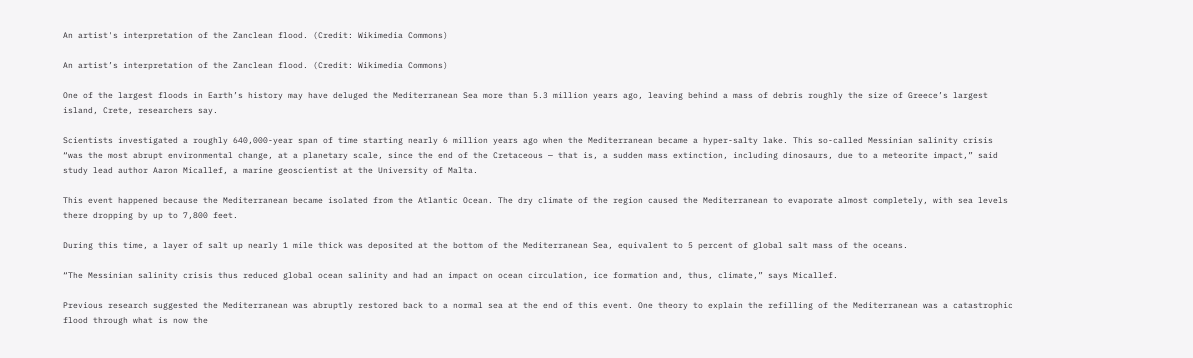An artist's interpretation of the Zanclean flood. (Credit: Wikimedia Commons)

An artist’s interpretation of the Zanclean flood. (Credit: Wikimedia Commons)

One of the largest floods in Earth’s history may have deluged the Mediterranean Sea more than 5.3 million years ago, leaving behind a mass of debris roughly the size of Greece’s largest island, Crete, researchers say.

Scientists investigated a roughly 640,000-year span of time starting nearly 6 million years ago when the Mediterranean became a hyper-salty lake. This so-called Messinian salinity crisis “was the most abrupt environmental change, at a planetary scale, since the end of the Cretaceous — that is, a sudden mass extinction, including dinosaurs, due to a meteorite impact,” said study lead author Aaron Micallef, a marine geoscientist at the University of Malta.

This event happened because the Mediterranean became isolated from the Atlantic Ocean. The dry climate of the region caused the Mediterranean to evaporate almost completely, with sea levels there dropping by up to 7,800 feet.

During this time, a layer of salt up nearly 1 mile thick was deposited at the bottom of the Mediterranean Sea, equivalent to 5 percent of global salt mass of the oceans.

“The Messinian salinity crisis thus reduced global ocean salinity and had an impact on ocean circulation, ice formation and, thus, climate,” says Micallef.

Previous research suggested the Mediterranean was abruptly restored back to a normal sea at the end of this event. One theory to explain the refilling of the Mediterranean was a catastrophic flood through what is now the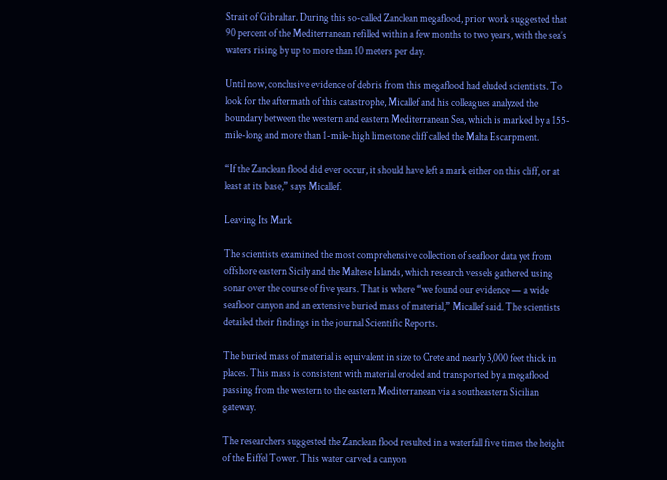Strait of Gibraltar. During this so-called Zanclean megaflood, prior work suggested that 90 percent of the Mediterranean refilled within a few months to two years, with the sea’s waters rising by up to more than 10 meters per day.

Until now, conclusive evidence of debris from this megaflood had eluded scientists. To look for the aftermath of this catastrophe, Micallef and his colleagues analyzed the boundary between the western and eastern Mediterranean Sea, which is marked by a 155-mile-long and more than 1-mile-high limestone cliff called the Malta Escarpment.

“If the Zanclean flood did ever occur, it should have left a mark either on this cliff, or at least at its base,” says Micallef.

Leaving Its Mark

The scientists examined the most comprehensive collection of seafloor data yet from offshore eastern Sicily and the Maltese Islands, which research vessels gathered using sonar over the course of five years. That is where “we found our evidence — a wide seafloor canyon and an extensive buried mass of material,” Micallef said. The scientists detailed their findings in the journal Scientific Reports.

The buried mass of material is equivalent in size to Crete and nearly 3,000 feet thick in places. This mass is consistent with material eroded and transported by a megaflood passing from the western to the eastern Mediterranean via a southeastern Sicilian gateway.

The researchers suggested the Zanclean flood resulted in a waterfall five times the height of the Eiffel Tower. This water carved a canyon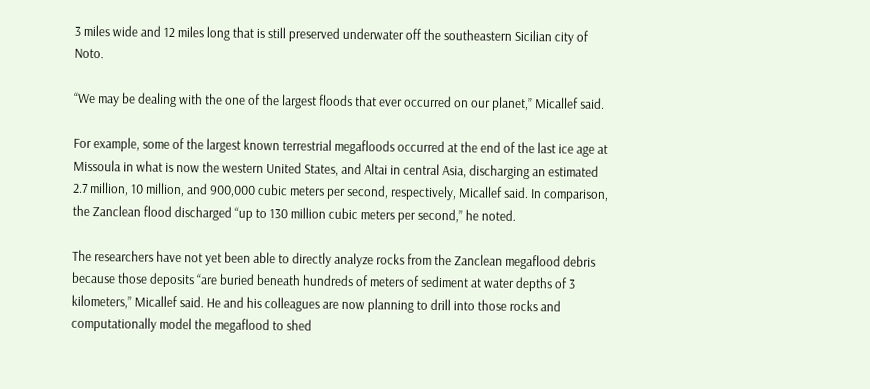3 miles wide and 12 miles long that is still preserved underwater off the southeastern Sicilian city of Noto.

“We may be dealing with the one of the largest floods that ever occurred on our planet,” Micallef said.

For example, some of the largest known terrestrial megafloods occurred at the end of the last ice age at Missoula in what is now the western United States, and Altai in central Asia, discharging an estimated 2.7 million, 10 million, and 900,000 cubic meters per second, respectively, Micallef said. In comparison, the Zanclean flood discharged “up to 130 million cubic meters per second,” he noted.

The researchers have not yet been able to directly analyze rocks from the Zanclean megaflood debris because those deposits “are buried beneath hundreds of meters of sediment at water depths of 3 kilometers,” Micallef said. He and his colleagues are now planning to drill into those rocks and computationally model the megaflood to shed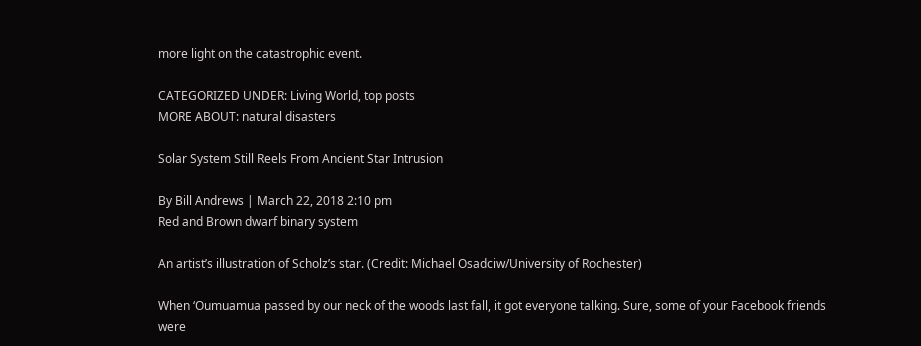more light on the catastrophic event.

CATEGORIZED UNDER: Living World, top posts
MORE ABOUT: natural disasters

Solar System Still Reels From Ancient Star Intrusion

By Bill Andrews | March 22, 2018 2:10 pm
Red and Brown dwarf binary system

An artist’s illustration of Scholz’s star. (Credit: Michael Osadciw/University of Rochester)

When ‘Oumuamua passed by our neck of the woods last fall, it got everyone talking. Sure, some of your Facebook friends were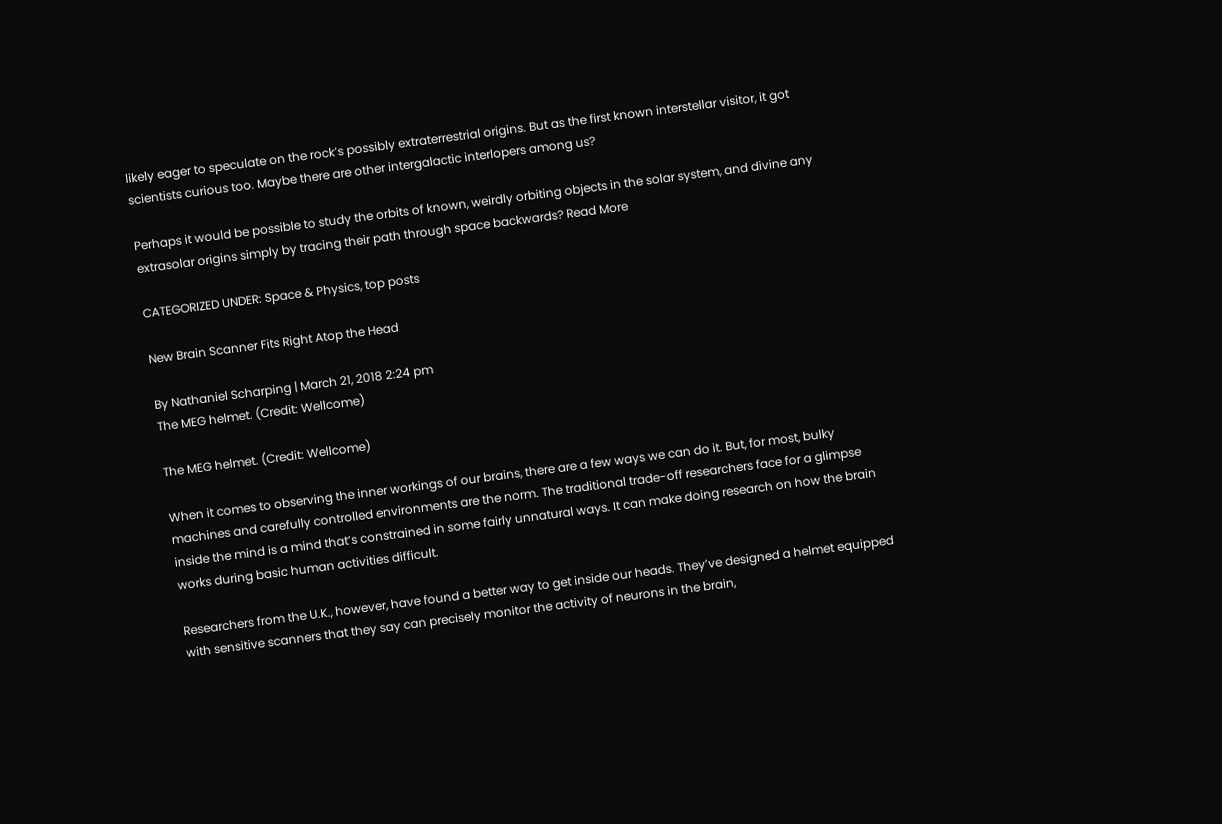likely eager to speculate on the rock’s possibly extraterrestrial origins. But as the first known interstellar visitor, it got scientists curious too. Maybe there are other intergalactic interlopers among us?

Perhaps it would be possible to study the orbits of known, weirdly orbiting objects in the solar system, and divine any extrasolar origins simply by tracing their path through space backwards? Read More

CATEGORIZED UNDER: Space & Physics, top posts

New Brain Scanner Fits Right Atop the Head

By Nathaniel Scharping | March 21, 2018 2:24 pm
The MEG helmet. (Credit: Wellcome)

The MEG helmet. (Credit: Wellcome)

When it comes to observing the inner workings of our brains, there are a few ways we can do it. But, for most, bulky machines and carefully controlled environments are the norm. The traditional trade-off researchers face for a glimpse inside the mind is a mind that’s constrained in some fairly unnatural ways. It can make doing research on how the brain works during basic human activities difficult.

Researchers from the U.K., however, have found a better way to get inside our heads. They’ve designed a helmet equipped with sensitive scanners that they say can precisely monitor the activity of neurons in the brain,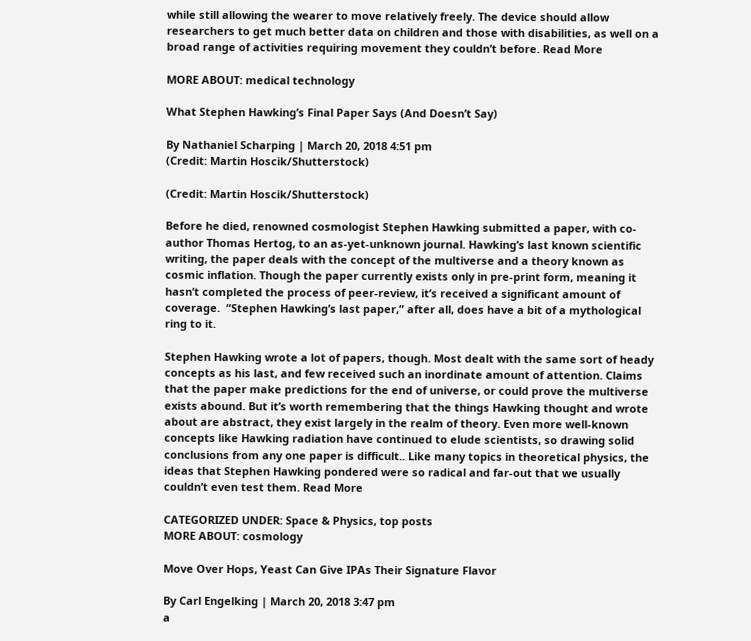while still allowing the wearer to move relatively freely. The device should allow researchers to get much better data on children and those with disabilities, as well on a broad range of activities requiring movement they couldn’t before. Read More

MORE ABOUT: medical technology

What Stephen Hawking’s Final Paper Says (And Doesn’t Say)

By Nathaniel Scharping | March 20, 2018 4:51 pm
(Credit: Martin Hoscik/Shutterstock)

(Credit: Martin Hoscik/Shutterstock)

Before he died, renowned cosmologist Stephen Hawking submitted a paper, with co-author Thomas Hertog, to an as-yet-unknown journal. Hawking’s last known scientific writing, the paper deals with the concept of the multiverse and a theory known as cosmic inflation. Though the paper currently exists only in pre-print form, meaning it hasn’t completed the process of peer-review, it’s received a significant amount of coverage.  “Stephen Hawking’s last paper,” after all, does have a bit of a mythological ring to it.

Stephen Hawking wrote a lot of papers, though. Most dealt with the same sort of heady concepts as his last, and few received such an inordinate amount of attention. Claims that the paper make predictions for the end of universe, or could prove the multiverse exists abound. But it’s worth remembering that the things Hawking thought and wrote about are abstract, they exist largely in the realm of theory. Even more well-known concepts like Hawking radiation have continued to elude scientists, so drawing solid conclusions from any one paper is difficult.. Like many topics in theoretical physics, the ideas that Stephen Hawking pondered were so radical and far-out that we usually couldn’t even test them. Read More

CATEGORIZED UNDER: Space & Physics, top posts
MORE ABOUT: cosmology

Move Over Hops, Yeast Can Give IPAs Their Signature Flavor

By Carl Engelking | March 20, 2018 3:47 pm
a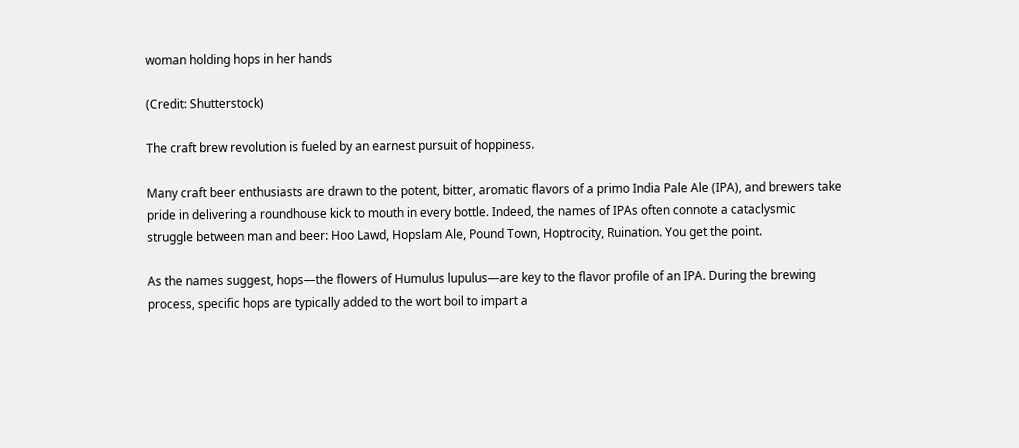woman holding hops in her hands

(Credit: Shutterstock)

The craft brew revolution is fueled by an earnest pursuit of hoppiness.

Many craft beer enthusiasts are drawn to the potent, bitter, aromatic flavors of a primo India Pale Ale (IPA), and brewers take pride in delivering a roundhouse kick to mouth in every bottle. Indeed, the names of IPAs often connote a cataclysmic struggle between man and beer: Hoo Lawd, Hopslam Ale, Pound Town, Hoptrocity, Ruination. You get the point.

As the names suggest, hops—the flowers of Humulus lupulus—are key to the flavor profile of an IPA. During the brewing process, specific hops are typically added to the wort boil to impart a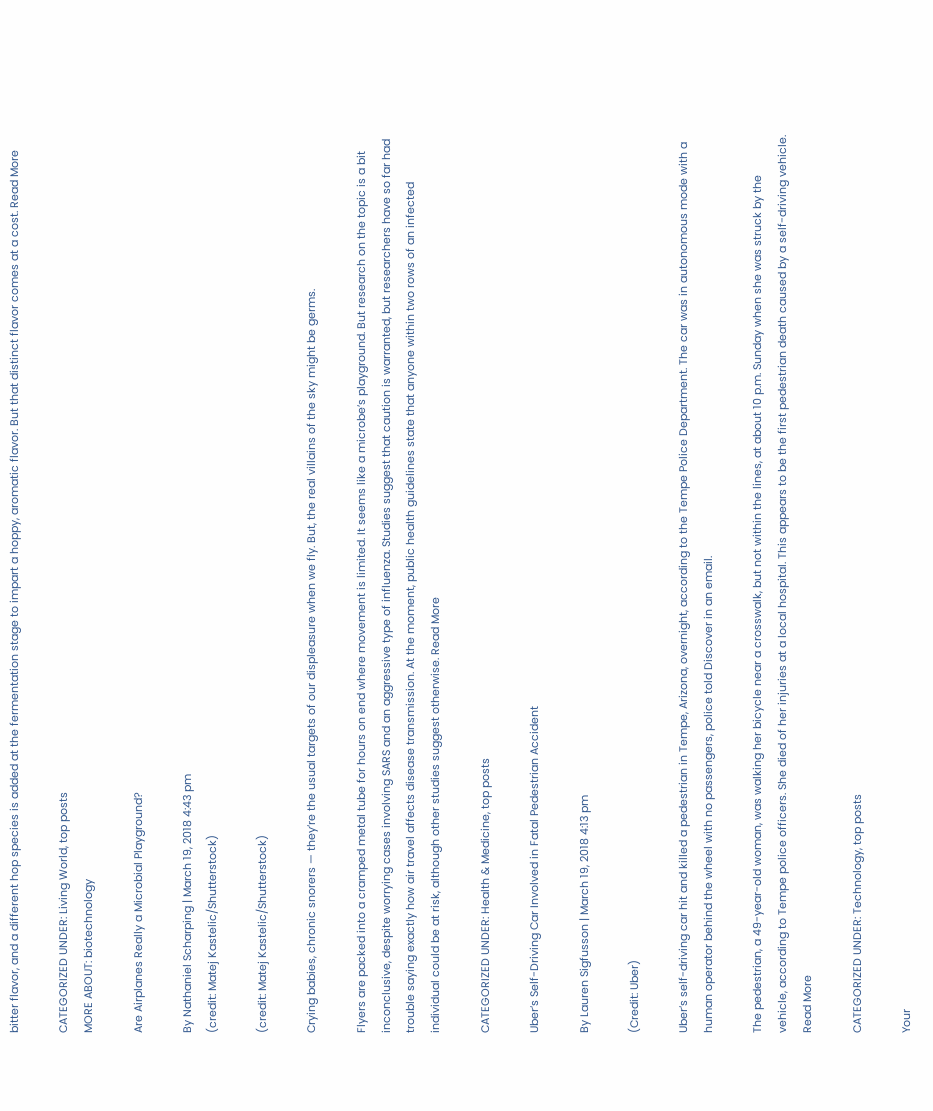bitter flavor, and a different hop species is added at the fermentation stage to impart a hoppy, aromatic flavor. But that distinct flavor comes at a cost. Read More

CATEGORIZED UNDER: Living World, top posts
MORE ABOUT: biotechnology

Are Airplanes Really a Microbial Playground?

By Nathaniel Scharping | March 19, 2018 4:43 pm
(credit: Matej Kastelic/Shutterstock)

(credit: Matej Kastelic/Shutterstock)

Crying babies, chronic snorers — they’re the usual targets of our displeasure when we fly. But, the real villains of the sky might be germs.

Flyers are packed into a cramped metal tube for hours on end where movement is limited. It seems like a microbe’s playground. But research on the topic is a bit inconclusive, despite worrying cases involving SARS and an aggressive type of influenza. Studies suggest that caution is warranted, but researchers have so far had trouble saying exactly how air travel affects disease transmission. At the moment, public health guidelines state that anyone within two rows of an infected individual could be at risk, although other studies suggest otherwise. Read More

CATEGORIZED UNDER: Health & Medicine, top posts

Uber’s Self-Driving Car Involved in Fatal Pedestrian Accident

By Lauren Sigfusson | March 19, 2018 4:13 pm

(Credit: Uber)

Uber’s self-driving car hit and killed a pedestrian in Tempe, Arizona, overnight, according to the Tempe Police Department. The car was in autonomous mode with a human operator behind the wheel with no passengers, police told Discover in an email.

The pedestrian, a 49-year-old woman, was walking her bicycle near a crosswalk, but not within the lines, at about 10 p.m. Sunday when she was struck by the vehicle, according to Tempe police officers. She died of her injuries at a local hospital. This appears to be the first pedestrian death caused by a self-driving vehicle. Read More

CATEGORIZED UNDER: Technology, top posts

Your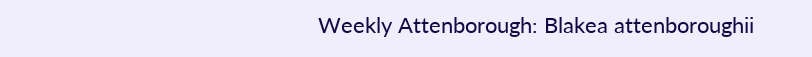Weekly Attenborough: Blakea attenboroughii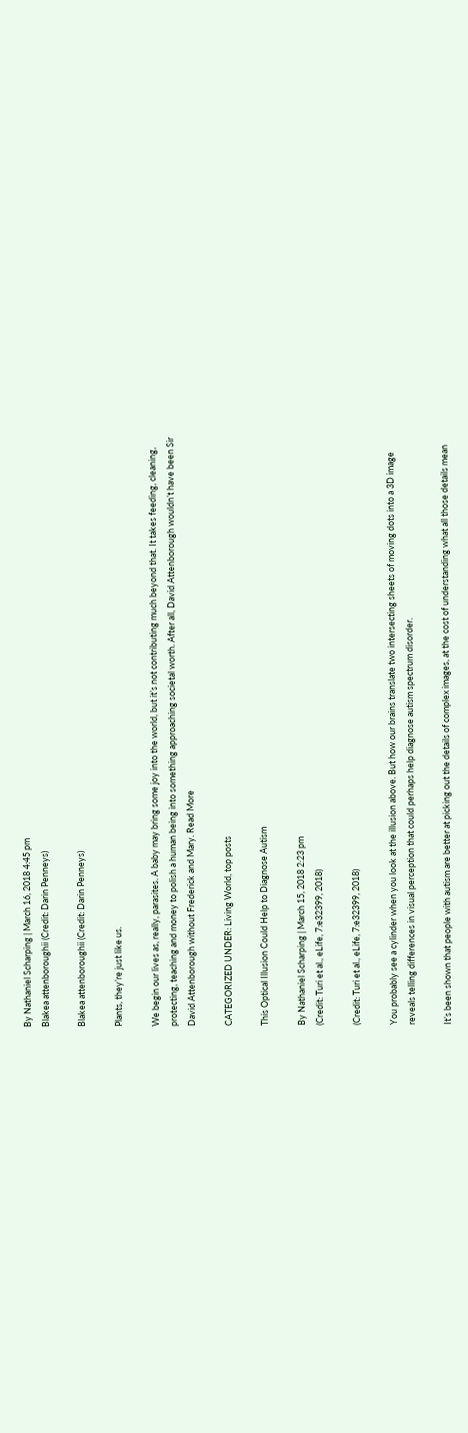By Nathaniel Scharping | March 16, 2018 4:45 pm
Blakea attenboroughii (Credit: Darin Penneys)

Blakea attenboroughii (Credit: Darin Penneys)

Plants, they’re just like us.

We begin our lives as, really, parasites. A baby may bring some joy into the world, but it’s not contributing much beyond that. It takes feeding, cleaning, protecting, teaching and money to polish a human being into something approaching societal worth. After all, David Attenborough wouldn’t have been Sir David Attenborough without Frederick and Mary. Read More

CATEGORIZED UNDER: Living World, top posts

This Optical Illusion Could Help to Diagnose Autism

By Nathaniel Scharping | March 15, 2018 2:23 pm
(Credit: Turi et al., eLife, 7:e32399, 2018)

(Credit: Turi et al., eLife, 7:e32399, 2018)

You probably see a cylinder when you look at the illusion above. But how our brains translate two intersecting sheets of moving dots into a 3D image reveals telling differences in visual perception that could perhaps help diagnose autism spectrum disorder.

It’s been shown that people with autism are better at picking out the details of complex images, at the cost of understanding what all those details mean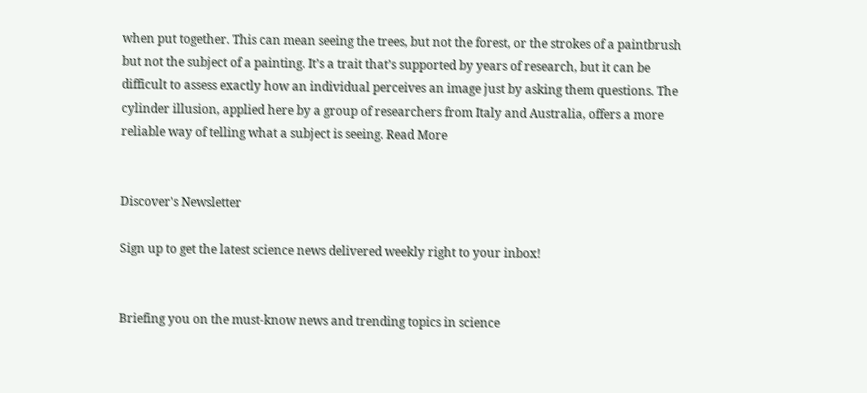when put together. This can mean seeing the trees, but not the forest, or the strokes of a paintbrush but not the subject of a painting. It’s a trait that’s supported by years of research, but it can be difficult to assess exactly how an individual perceives an image just by asking them questions. The cylinder illusion, applied here by a group of researchers from Italy and Australia, offers a more reliable way of telling what a subject is seeing. Read More


Discover's Newsletter

Sign up to get the latest science news delivered weekly right to your inbox!


Briefing you on the must-know news and trending topics in science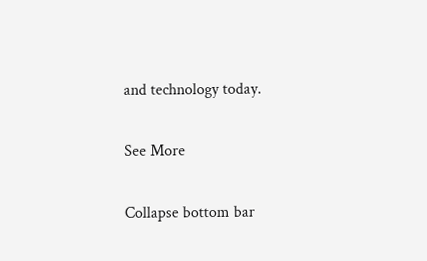and technology today.

See More

Collapse bottom bar